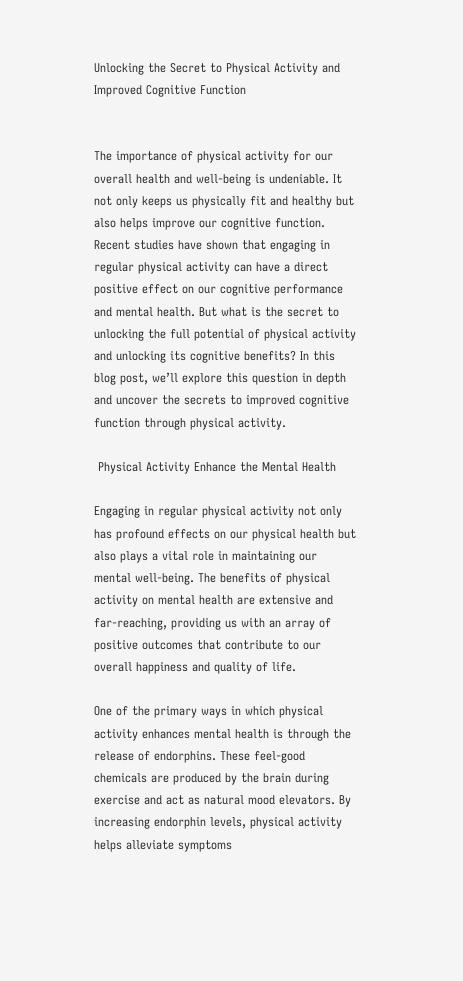Unlocking the Secret to Physical Activity and Improved Cognitive Function


The importance of physical activity for our overall health and well-being is undeniable. It not only keeps us physically fit and healthy but also helps improve our cognitive function. Recent studies have shown that engaging in regular physical activity can have a direct positive effect on our cognitive performance and mental health. But what is the secret to unlocking the full potential of physical activity and unlocking its cognitive benefits? In this blog post, we’ll explore this question in depth and uncover the secrets to improved cognitive function through physical activity.

 Physical Activity Enhance the Mental Health

Engaging in regular physical activity not only has profound effects on our physical health but also plays a vital role in maintaining our mental well-being. The benefits of physical activity on mental health are extensive and far-reaching, providing us with an array of positive outcomes that contribute to our overall happiness and quality of life.

One of the primary ways in which physical activity enhances mental health is through the release of endorphins. These feel-good chemicals are produced by the brain during exercise and act as natural mood elevators. By increasing endorphin levels, physical activity helps alleviate symptoms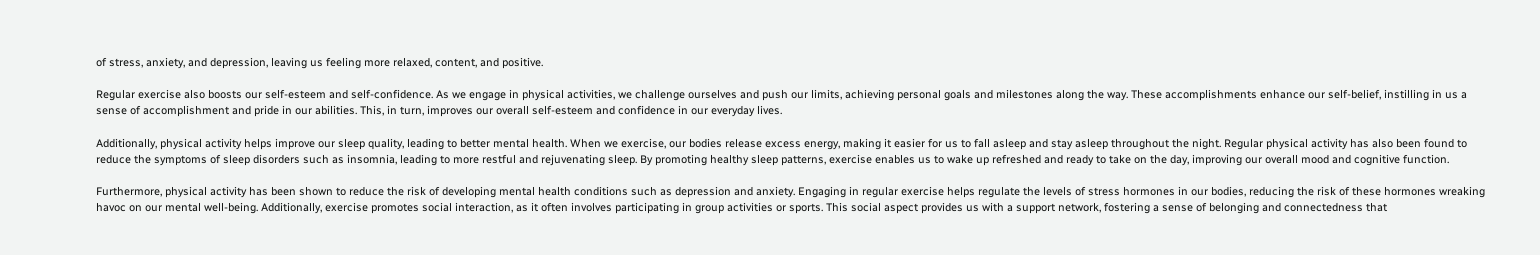of stress, anxiety, and depression, leaving us feeling more relaxed, content, and positive.

Regular exercise also boosts our self-esteem and self-confidence. As we engage in physical activities, we challenge ourselves and push our limits, achieving personal goals and milestones along the way. These accomplishments enhance our self-belief, instilling in us a sense of accomplishment and pride in our abilities. This, in turn, improves our overall self-esteem and confidence in our everyday lives.

Additionally, physical activity helps improve our sleep quality, leading to better mental health. When we exercise, our bodies release excess energy, making it easier for us to fall asleep and stay asleep throughout the night. Regular physical activity has also been found to reduce the symptoms of sleep disorders such as insomnia, leading to more restful and rejuvenating sleep. By promoting healthy sleep patterns, exercise enables us to wake up refreshed and ready to take on the day, improving our overall mood and cognitive function.

Furthermore, physical activity has been shown to reduce the risk of developing mental health conditions such as depression and anxiety. Engaging in regular exercise helps regulate the levels of stress hormones in our bodies, reducing the risk of these hormones wreaking havoc on our mental well-being. Additionally, exercise promotes social interaction, as it often involves participating in group activities or sports. This social aspect provides us with a support network, fostering a sense of belonging and connectedness that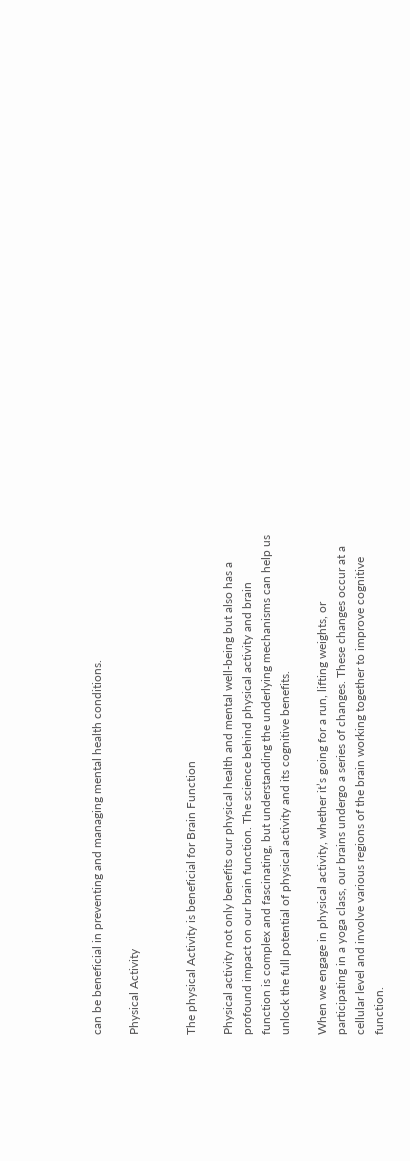can be beneficial in preventing and managing mental health conditions.

Physical Activity


The physical Activity is beneficial for Brain Function

Physical activity not only benefits our physical health and mental well-being but also has a profound impact on our brain function. The science behind physical activity and brain function is complex and fascinating, but understanding the underlying mechanisms can help us unlock the full potential of physical activity and its cognitive benefits.

When we engage in physical activity, whether it’s going for a run, lifting weights, or participating in a yoga class, our brains undergo a series of changes. These changes occur at a cellular level and involve various regions of the brain working together to improve cognitive function.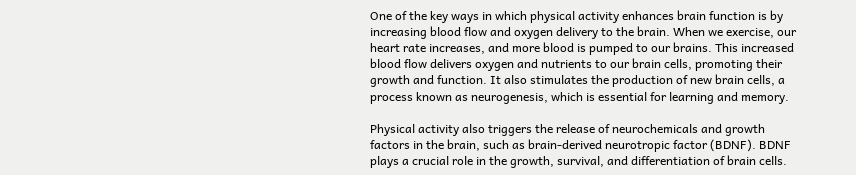One of the key ways in which physical activity enhances brain function is by increasing blood flow and oxygen delivery to the brain. When we exercise, our heart rate increases, and more blood is pumped to our brains. This increased blood flow delivers oxygen and nutrients to our brain cells, promoting their growth and function. It also stimulates the production of new brain cells, a process known as neurogenesis, which is essential for learning and memory.

Physical activity also triggers the release of neurochemicals and growth factors in the brain, such as brain-derived neurotropic factor (BDNF). BDNF plays a crucial role in the growth, survival, and differentiation of brain cells.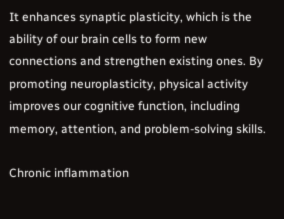It enhances synaptic plasticity, which is the ability of our brain cells to form new connections and strengthen existing ones. By promoting neuroplasticity, physical activity improves our cognitive function, including memory, attention, and problem-solving skills.

Chronic inflammation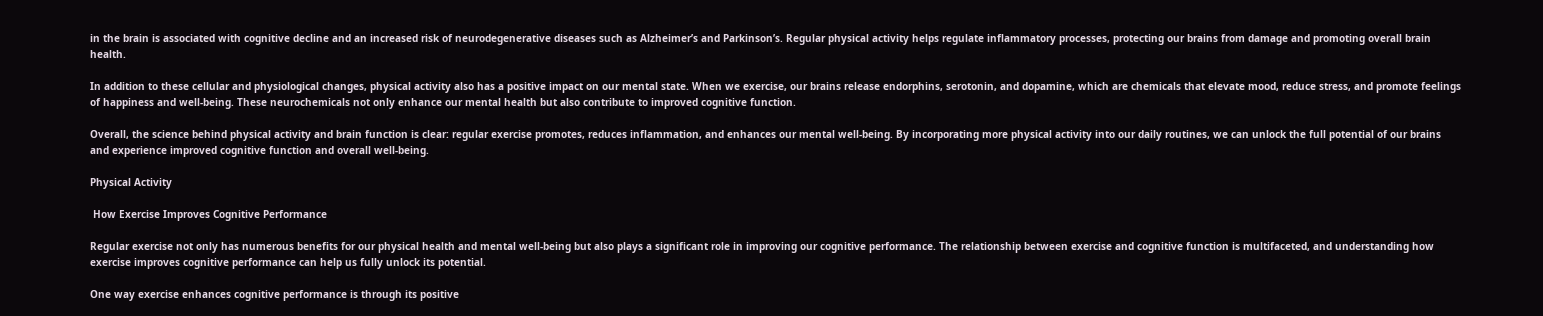in the brain is associated with cognitive decline and an increased risk of neurodegenerative diseases such as Alzheimer’s and Parkinson’s. Regular physical activity helps regulate inflammatory processes, protecting our brains from damage and promoting overall brain health.

In addition to these cellular and physiological changes, physical activity also has a positive impact on our mental state. When we exercise, our brains release endorphins, serotonin, and dopamine, which are chemicals that elevate mood, reduce stress, and promote feelings of happiness and well-being. These neurochemicals not only enhance our mental health but also contribute to improved cognitive function.

Overall, the science behind physical activity and brain function is clear: regular exercise promotes, reduces inflammation, and enhances our mental well-being. By incorporating more physical activity into our daily routines, we can unlock the full potential of our brains and experience improved cognitive function and overall well-being.

Physical Activity

 How Exercise Improves Cognitive Performance

Regular exercise not only has numerous benefits for our physical health and mental well-being but also plays a significant role in improving our cognitive performance. The relationship between exercise and cognitive function is multifaceted, and understanding how exercise improves cognitive performance can help us fully unlock its potential.

One way exercise enhances cognitive performance is through its positive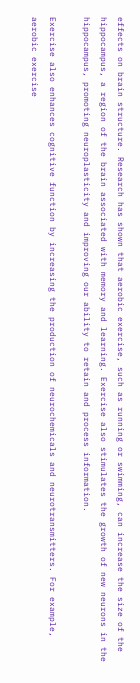effects on brain structure. Research has shown that aerobic exercise, such as running or swimming, can increase the size of the hippocampus, a region of the brain associated with memory and learning. Exercise also stimulates the growth of new neurons in the hippocampus, promoting neuroplasticity and improving our ability to retain and process information.

Exercise also enhances cognitive function by increasing the production of neurochemicals and neurotransmitters. For example, aerobic exercise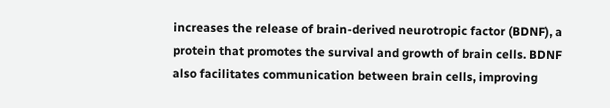increases the release of brain-derived neurotropic factor (BDNF), a protein that promotes the survival and growth of brain cells. BDNF also facilitates communication between brain cells, improving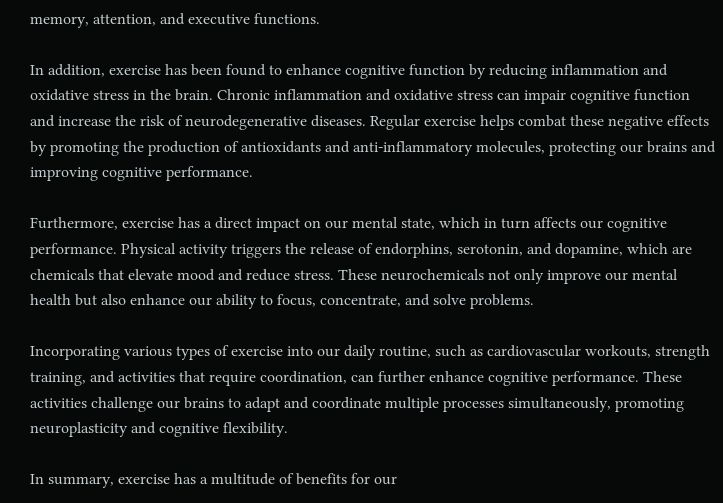memory, attention, and executive functions.

In addition, exercise has been found to enhance cognitive function by reducing inflammation and oxidative stress in the brain. Chronic inflammation and oxidative stress can impair cognitive function and increase the risk of neurodegenerative diseases. Regular exercise helps combat these negative effects by promoting the production of antioxidants and anti-inflammatory molecules, protecting our brains and improving cognitive performance.

Furthermore, exercise has a direct impact on our mental state, which in turn affects our cognitive performance. Physical activity triggers the release of endorphins, serotonin, and dopamine, which are chemicals that elevate mood and reduce stress. These neurochemicals not only improve our mental health but also enhance our ability to focus, concentrate, and solve problems.

Incorporating various types of exercise into our daily routine, such as cardiovascular workouts, strength training, and activities that require coordination, can further enhance cognitive performance. These activities challenge our brains to adapt and coordinate multiple processes simultaneously, promoting neuroplasticity and cognitive flexibility.

In summary, exercise has a multitude of benefits for our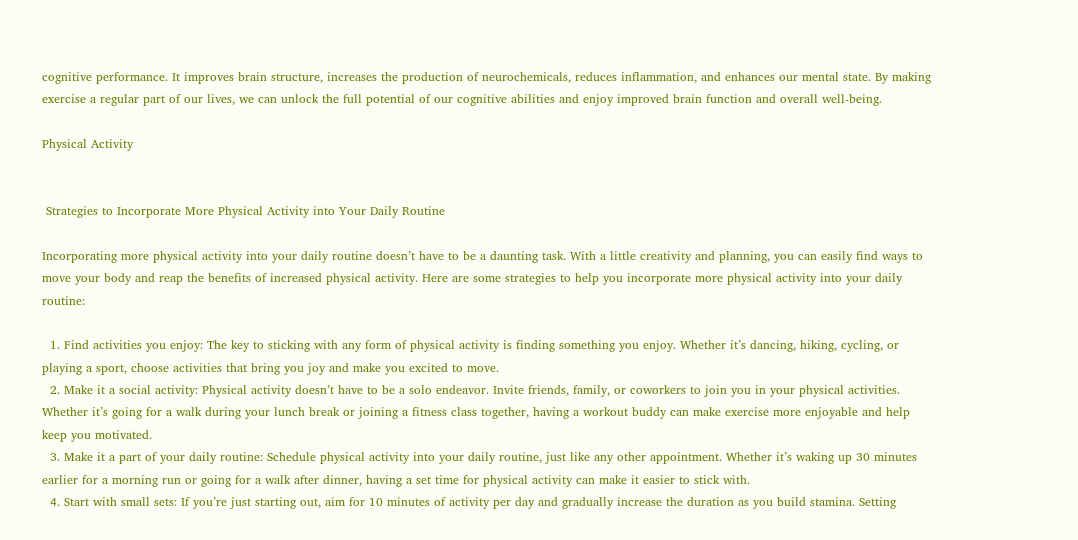cognitive performance. It improves brain structure, increases the production of neurochemicals, reduces inflammation, and enhances our mental state. By making exercise a regular part of our lives, we can unlock the full potential of our cognitive abilities and enjoy improved brain function and overall well-being.

Physical Activity


 Strategies to Incorporate More Physical Activity into Your Daily Routine

Incorporating more physical activity into your daily routine doesn’t have to be a daunting task. With a little creativity and planning, you can easily find ways to move your body and reap the benefits of increased physical activity. Here are some strategies to help you incorporate more physical activity into your daily routine:

  1. Find activities you enjoy: The key to sticking with any form of physical activity is finding something you enjoy. Whether it’s dancing, hiking, cycling, or playing a sport, choose activities that bring you joy and make you excited to move.
  2. Make it a social activity: Physical activity doesn’t have to be a solo endeavor. Invite friends, family, or coworkers to join you in your physical activities. Whether it’s going for a walk during your lunch break or joining a fitness class together, having a workout buddy can make exercise more enjoyable and help keep you motivated.
  3. Make it a part of your daily routine: Schedule physical activity into your daily routine, just like any other appointment. Whether it’s waking up 30 minutes earlier for a morning run or going for a walk after dinner, having a set time for physical activity can make it easier to stick with.
  4. Start with small sets: If you’re just starting out, aim for 10 minutes of activity per day and gradually increase the duration as you build stamina. Setting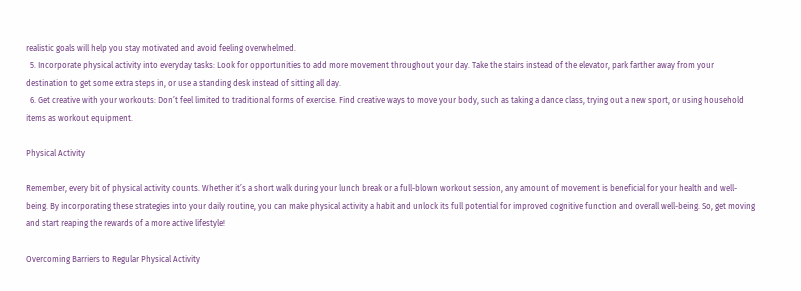realistic goals will help you stay motivated and avoid feeling overwhelmed.
  5. Incorporate physical activity into everyday tasks: Look for opportunities to add more movement throughout your day. Take the stairs instead of the elevator, park farther away from your destination to get some extra steps in, or use a standing desk instead of sitting all day.
  6. Get creative with your workouts: Don’t feel limited to traditional forms of exercise. Find creative ways to move your body, such as taking a dance class, trying out a new sport, or using household items as workout equipment.

Physical Activity

Remember, every bit of physical activity counts. Whether it’s a short walk during your lunch break or a full-blown workout session, any amount of movement is beneficial for your health and well-being. By incorporating these strategies into your daily routine, you can make physical activity a habit and unlock its full potential for improved cognitive function and overall well-being. So, get moving and start reaping the rewards of a more active lifestyle!

Overcoming Barriers to Regular Physical Activity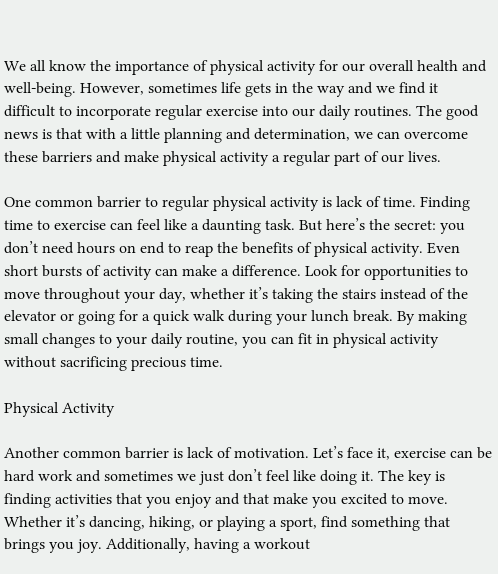We all know the importance of physical activity for our overall health and well-being. However, sometimes life gets in the way and we find it difficult to incorporate regular exercise into our daily routines. The good news is that with a little planning and determination, we can overcome these barriers and make physical activity a regular part of our lives.

One common barrier to regular physical activity is lack of time. Finding time to exercise can feel like a daunting task. But here’s the secret: you don’t need hours on end to reap the benefits of physical activity. Even short bursts of activity can make a difference. Look for opportunities to move throughout your day, whether it’s taking the stairs instead of the elevator or going for a quick walk during your lunch break. By making small changes to your daily routine, you can fit in physical activity without sacrificing precious time.

Physical Activity

Another common barrier is lack of motivation. Let’s face it, exercise can be hard work and sometimes we just don’t feel like doing it. The key is finding activities that you enjoy and that make you excited to move. Whether it’s dancing, hiking, or playing a sport, find something that brings you joy. Additionally, having a workout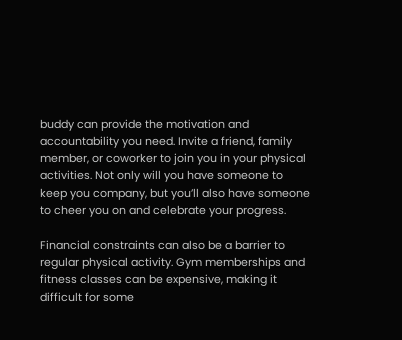buddy can provide the motivation and accountability you need. Invite a friend, family member, or coworker to join you in your physical activities. Not only will you have someone to keep you company, but you’ll also have someone to cheer you on and celebrate your progress.

Financial constraints can also be a barrier to regular physical activity. Gym memberships and fitness classes can be expensive, making it difficult for some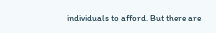individuals to afford. But there are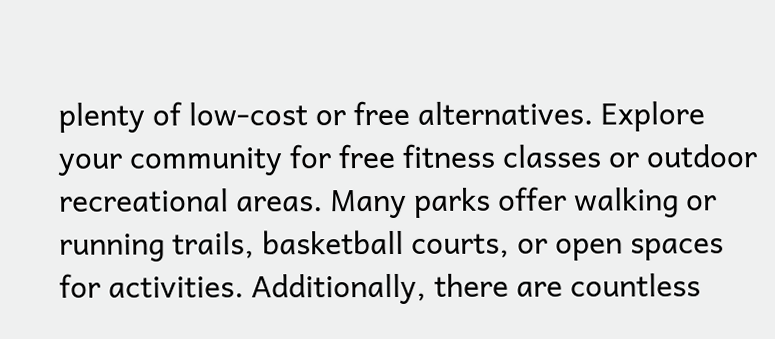plenty of low-cost or free alternatives. Explore your community for free fitness classes or outdoor recreational areas. Many parks offer walking or running trails, basketball courts, or open spaces for activities. Additionally, there are countless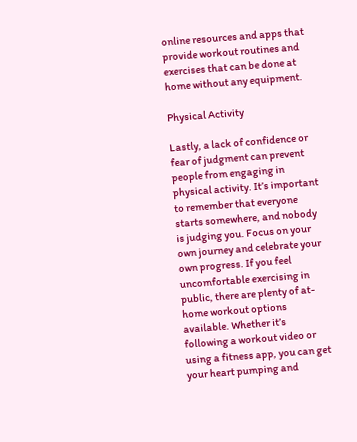online resources and apps that provide workout routines and exercises that can be done at home without any equipment.

Physical Activity

Lastly, a lack of confidence or fear of judgment can prevent people from engaging in physical activity. It’s important to remember that everyone starts somewhere, and nobody is judging you. Focus on your own journey and celebrate your own progress. If you feel uncomfortable exercising in public, there are plenty of at-home workout options available. Whether it’s following a workout video or using a fitness app, you can get your heart pumping and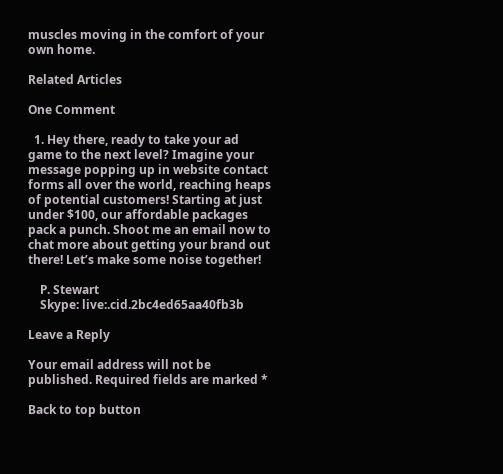muscles moving in the comfort of your own home.

Related Articles

One Comment

  1. Hey there, ready to take your ad game to the next level? Imagine your message popping up in website contact forms all over the world, reaching heaps of potential customers! Starting at just under $100, our affordable packages pack a punch. Shoot me an email now to chat more about getting your brand out there! Let’s make some noise together!

    P. Stewart
    Skype: live:.cid.2bc4ed65aa40fb3b

Leave a Reply

Your email address will not be published. Required fields are marked *

Back to top button